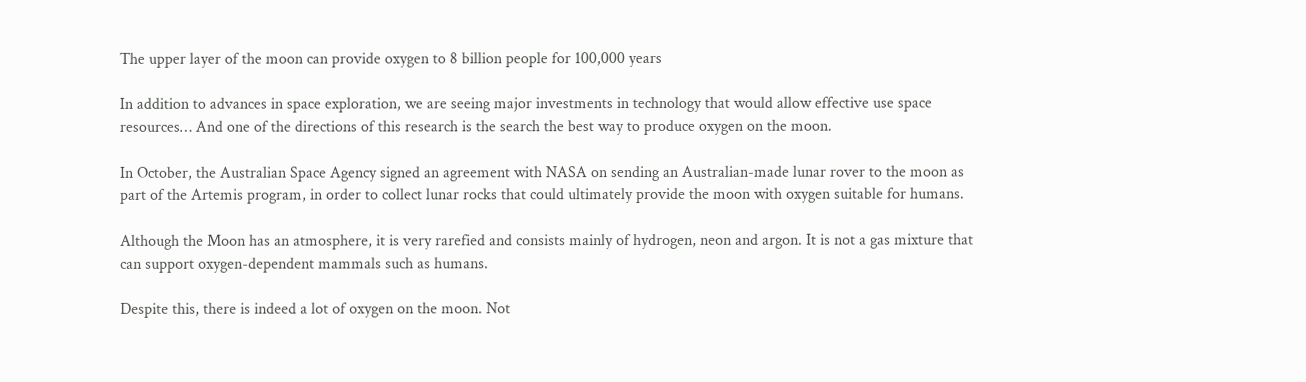The upper layer of the moon can provide oxygen to 8 billion people for 100,000 years

In addition to advances in space exploration, we are seeing major investments in technology that would allow effective use space resources… And one of the directions of this research is the search the best way to produce oxygen on the moon.

In October, the Australian Space Agency signed an agreement with NASA on sending an Australian-made lunar rover to the moon as part of the Artemis program, in order to collect lunar rocks that could ultimately provide the moon with oxygen suitable for humans.

Although the Moon has an atmosphere, it is very rarefied and consists mainly of hydrogen, neon and argon. It is not a gas mixture that can support oxygen-dependent mammals such as humans.

Despite this, there is indeed a lot of oxygen on the moon. Not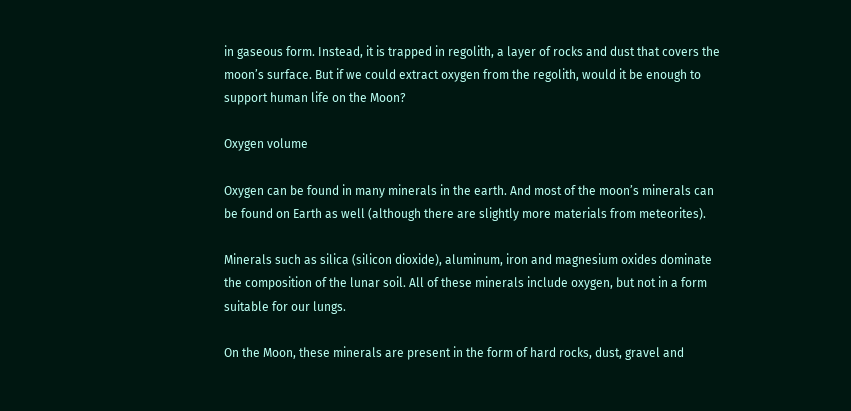in gaseous form. Instead, it is trapped in regolith, a layer of rocks and dust that covers the moon’s surface. But if we could extract oxygen from the regolith, would it be enough to support human life on the Moon?

Oxygen volume

Oxygen can be found in many minerals in the earth. And most of the moon’s minerals can be found on Earth as well (although there are slightly more materials from meteorites).

Minerals such as silica (silicon dioxide), aluminum, iron and magnesium oxides dominate the composition of the lunar soil. All of these minerals include oxygen, but not in a form suitable for our lungs.

On the Moon, these minerals are present in the form of hard rocks, dust, gravel and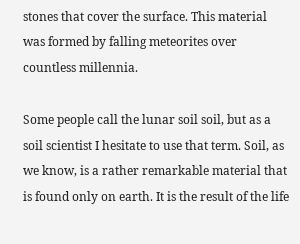stones that cover the surface. This material was formed by falling meteorites over countless millennia.

Some people call the lunar soil soil, but as a soil scientist I hesitate to use that term. Soil, as we know, is a rather remarkable material that is found only on earth. It is the result of the life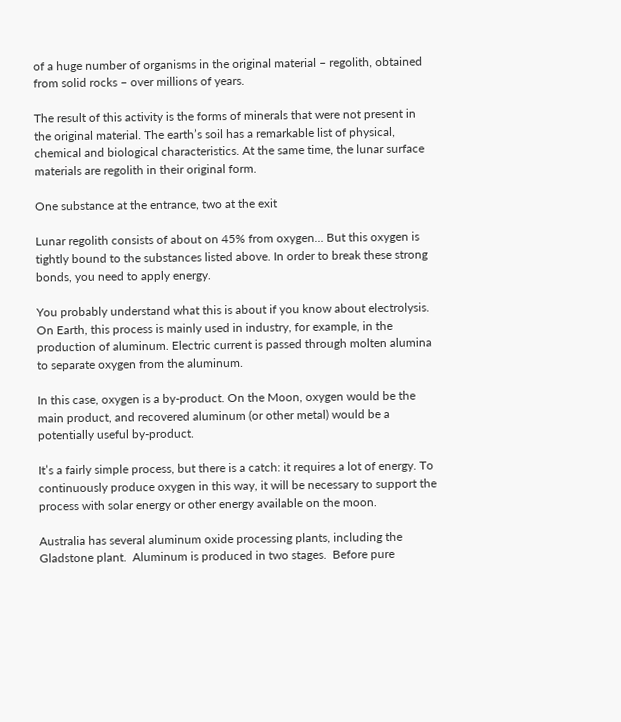of a huge number of organisms in the original material – regolith, obtained from solid rocks – over millions of years.

The result of this activity is the forms of minerals that were not present in the original material. The earth’s soil has a remarkable list of physical, chemical and biological characteristics. At the same time, the lunar surface materials are regolith in their original form.

One substance at the entrance, two at the exit

Lunar regolith consists of about on 45% from oxygen… But this oxygen is tightly bound to the substances listed above. In order to break these strong bonds, you need to apply energy.

You probably understand what this is about if you know about electrolysis. On Earth, this process is mainly used in industry, for example, in the production of aluminum. Electric current is passed through molten alumina to separate oxygen from the aluminum.

In this case, oxygen is a by-product. On the Moon, oxygen would be the main product, and recovered aluminum (or other metal) would be a potentially useful by-product.

It’s a fairly simple process, but there is a catch: it requires a lot of energy. To continuously produce oxygen in this way, it will be necessary to support the process with solar energy or other energy available on the moon.

Australia has several aluminum oxide processing plants, including the Gladstone plant.  Aluminum is produced in two stages.  Before pure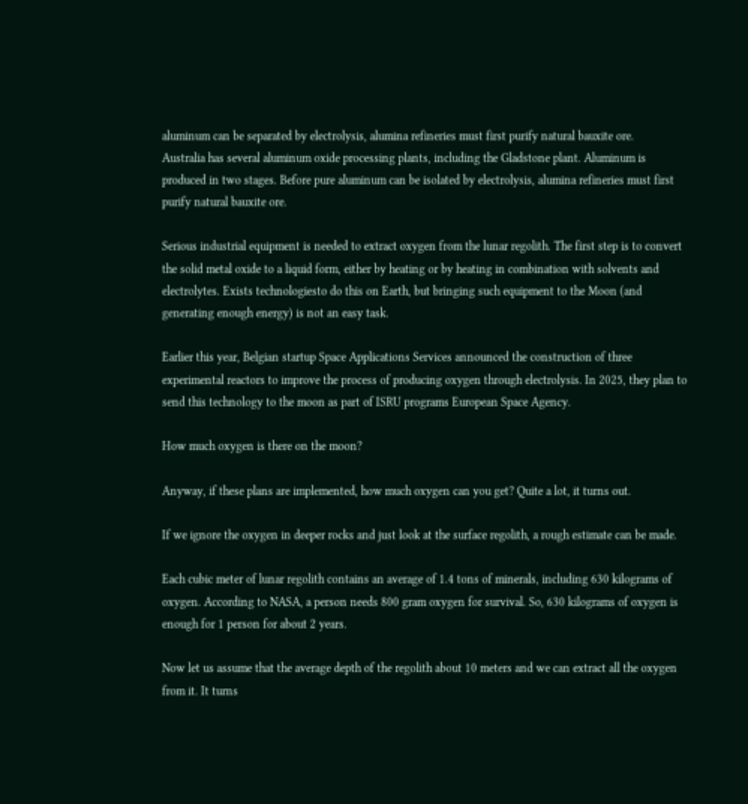aluminum can be separated by electrolysis, alumina refineries must first purify natural bauxite ore.
Australia has several aluminum oxide processing plants, including the Gladstone plant. Aluminum is produced in two stages. Before pure aluminum can be isolated by electrolysis, alumina refineries must first purify natural bauxite ore.

Serious industrial equipment is needed to extract oxygen from the lunar regolith. The first step is to convert the solid metal oxide to a liquid form, either by heating or by heating in combination with solvents and electrolytes. Exists technologiesto do this on Earth, but bringing such equipment to the Moon (and generating enough energy) is not an easy task.

Earlier this year, Belgian startup Space Applications Services announced the construction of three experimental reactors to improve the process of producing oxygen through electrolysis. In 2025, they plan to send this technology to the moon as part of ISRU programs European Space Agency.

How much oxygen is there on the moon?

Anyway, if these plans are implemented, how much oxygen can you get? Quite a lot, it turns out.

If we ignore the oxygen in deeper rocks and just look at the surface regolith, a rough estimate can be made.

Each cubic meter of lunar regolith contains an average of 1.4 tons of minerals, including 630 kilograms of oxygen. According to NASA, a person needs 800 gram oxygen for survival. So, 630 kilograms of oxygen is enough for 1 person for about 2 years.

Now let us assume that the average depth of the regolith about 10 meters and we can extract all the oxygen from it. It turns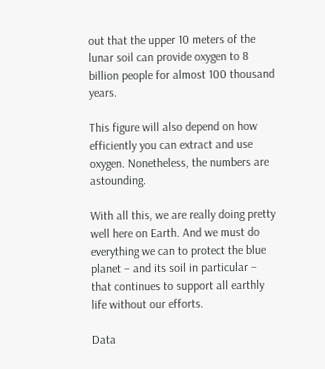out that the upper 10 meters of the lunar soil can provide oxygen to 8 billion people for almost 100 thousand years.

This figure will also depend on how efficiently you can extract and use oxygen. Nonetheless, the numbers are astounding.

With all this, we are really doing pretty well here on Earth. And we must do everything we can to protect the blue planet – and its soil in particular – that continues to support all earthly life without our efforts.

Data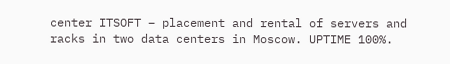center ITSOFT – placement and rental of servers and racks in two data centers in Moscow. UPTIME 100%.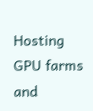Hosting GPU farms and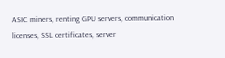ASIC miners, renting GPU servers, communication licenses, SSL certificates, server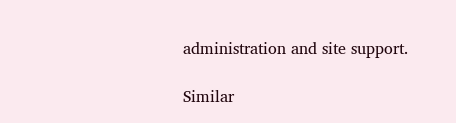administration and site support.

Similar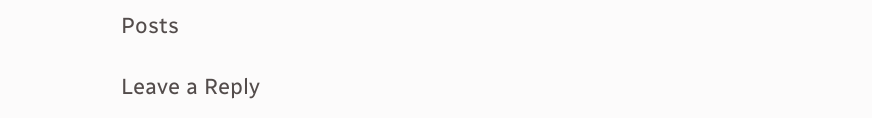Posts

Leave a Reply